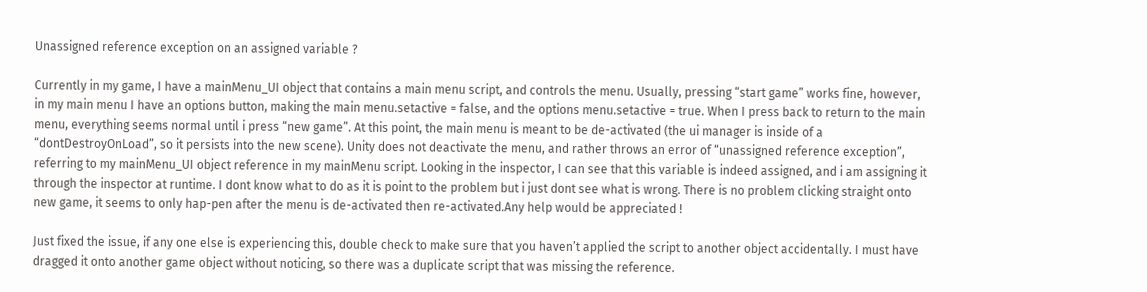Unassigned reference exception on an assigned variable ?

Currently in my game, I have a mainMenu_UI object that contains a main menu script, and controls the menu. Usually, pressing “start game” works fine, however, in my main menu I have an options button, making the main menu.setactive = false, and the options menu.setactive = true. When I press back to return to the main menu, everything seems normal until i press “new game”. At this point, the main menu is meant to be de-activated (the ui manager is inside of a “dontDestroyOnLoad”, so it persists into the new scene). Unity does not deactivate the menu, and rather throws an error of “unassigned reference exception”, referring to my mainMenu_UI object reference in my mainMenu script. Looking in the inspector, I can see that this variable is indeed assigned, and i am assigning it through the inspector at runtime. I dont know what to do as it is point to the problem but i just dont see what is wrong. There is no problem clicking straight onto new game, it seems to only hap-pen after the menu is de-activated then re-activated.Any help would be appreciated !

Just fixed the issue, if any one else is experiencing this, double check to make sure that you haven’t applied the script to another object accidentally. I must have dragged it onto another game object without noticing, so there was a duplicate script that was missing the reference.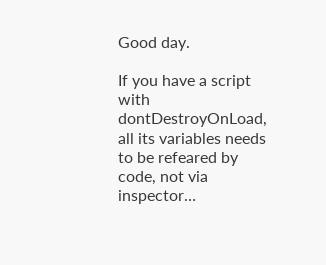Good day.

If you have a script with dontDestroyOnLoad, all its variables needs to be refeared by code, not via inspector…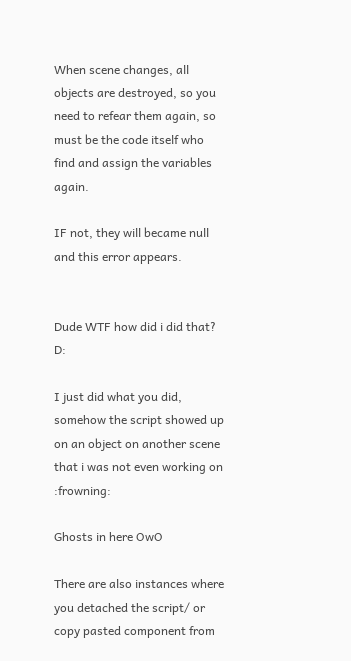When scene changes, all objects are destroyed, so you need to refear them again, so must be the code itself who find and assign the variables again.

IF not, they will became null and this error appears.


Dude WTF how did i did that? D:

I just did what you did, somehow the script showed up on an object on another scene that i was not even working on :frowning:

Ghosts in here OwO

There are also instances where you detached the script/ or copy pasted component from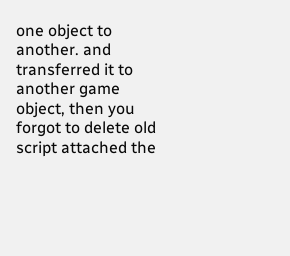one object to another. and transferred it to another game object, then you forgot to delete old script attached the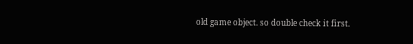old game object. so double check it first.